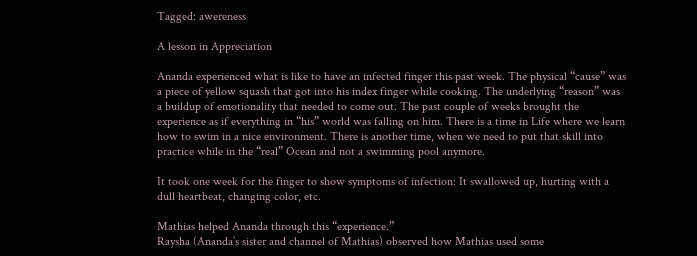Tagged: awereness

A lesson in Appreciation

Ananda experienced what is like to have an infected finger this past week. The physical “cause” was a piece of yellow squash that got into his index finger while cooking. The underlying “reason” was a buildup of emotionality that needed to come out. The past couple of weeks brought the experience as if everything in “his” world was falling on him. There is a time in Life where we learn how to swim in a nice environment. There is another time, when we need to put that skill into practice while in the “real” Ocean and not a swimming pool anymore.

It took one week for the finger to show symptoms of infection: It swallowed up, hurting with a dull heartbeat, changing color, etc.

Mathias helped Ananda through this “experience.”
Raysha (Ananda’s sister and channel of Mathias) observed how Mathias used some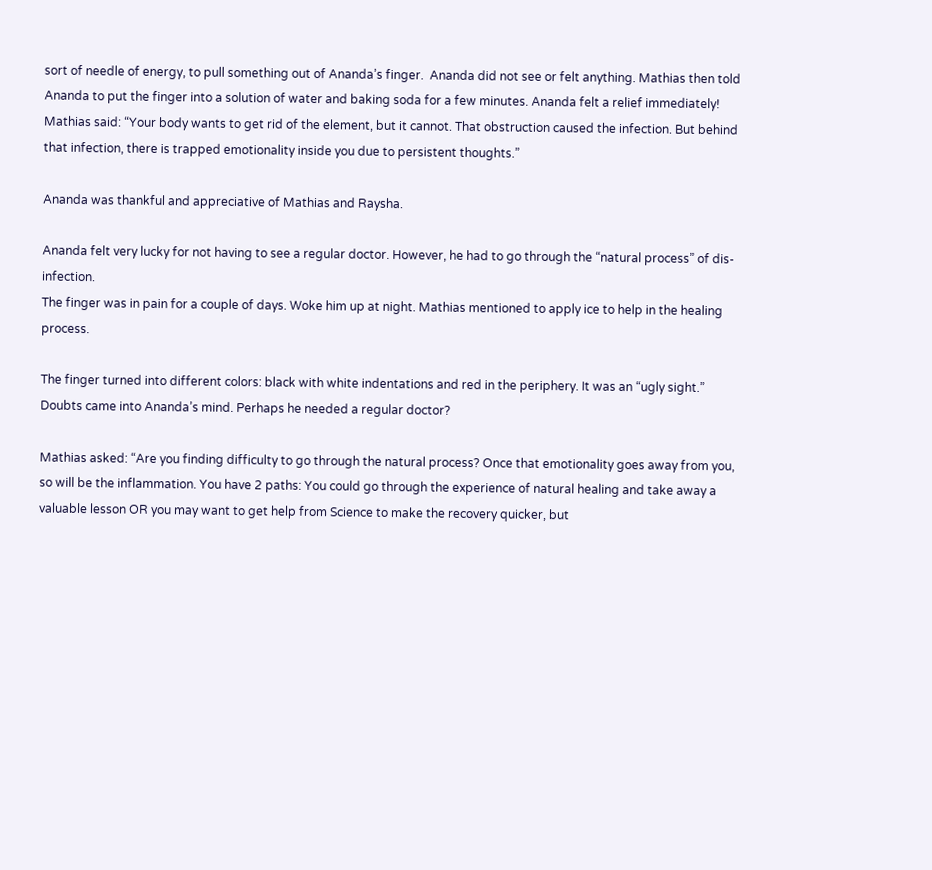sort of needle of energy, to pull something out of Ananda’s finger.  Ananda did not see or felt anything. Mathias then told Ananda to put the finger into a solution of water and baking soda for a few minutes. Ananda felt a relief immediately!
Mathias said: “Your body wants to get rid of the element, but it cannot. That obstruction caused the infection. But behind that infection, there is trapped emotionality inside you due to persistent thoughts.”

Ananda was thankful and appreciative of Mathias and Raysha.

Ananda felt very lucky for not having to see a regular doctor. However, he had to go through the “natural process” of dis-infection.
The finger was in pain for a couple of days. Woke him up at night. Mathias mentioned to apply ice to help in the healing process.

The finger turned into different colors: black with white indentations and red in the periphery. It was an “ugly sight.” Doubts came into Ananda’s mind. Perhaps he needed a regular doctor?

Mathias asked: “Are you finding difficulty to go through the natural process? Once that emotionality goes away from you, so will be the inflammation. You have 2 paths: You could go through the experience of natural healing and take away a valuable lesson OR you may want to get help from Science to make the recovery quicker, but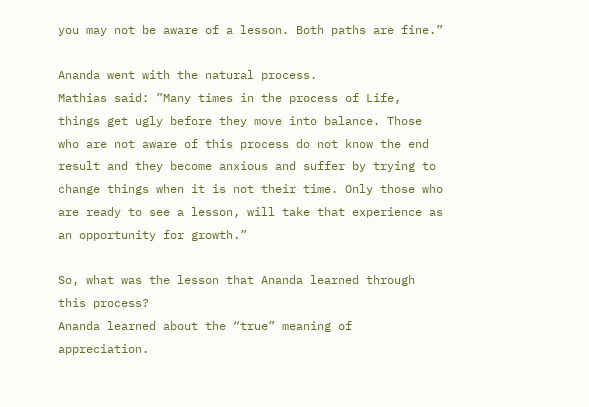you may not be aware of a lesson. Both paths are fine.”

Ananda went with the natural process.
Mathias said: ”Many times in the process of Life, things get ugly before they move into balance. Those who are not aware of this process do not know the end result and they become anxious and suffer by trying to change things when it is not their time. Only those who are ready to see a lesson, will take that experience as an opportunity for growth.”

So, what was the lesson that Ananda learned through this process?
Ananda learned about the “true” meaning of appreciation.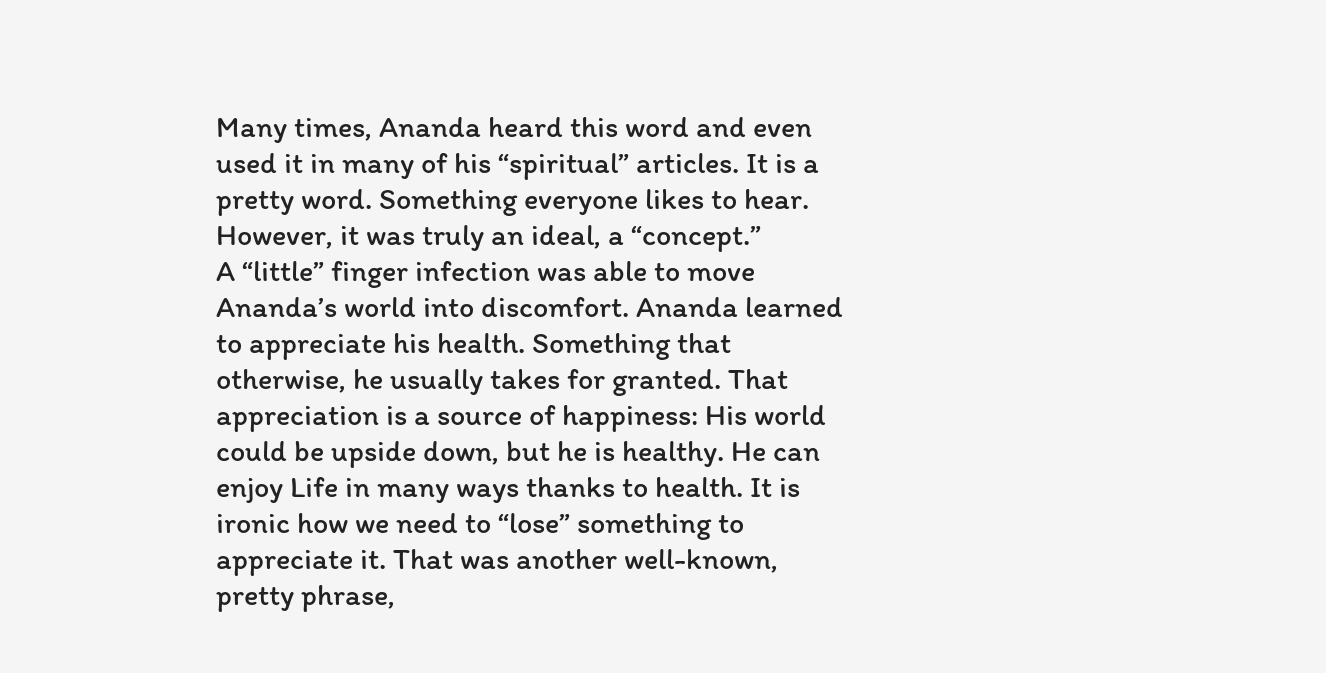Many times, Ananda heard this word and even used it in many of his “spiritual” articles. It is a pretty word. Something everyone likes to hear. However, it was truly an ideal, a “concept.”
A “little” finger infection was able to move Ananda’s world into discomfort. Ananda learned to appreciate his health. Something that otherwise, he usually takes for granted. That appreciation is a source of happiness: His world could be upside down, but he is healthy. He can enjoy Life in many ways thanks to health. It is ironic how we need to “lose” something to appreciate it. That was another well-known, pretty phrase,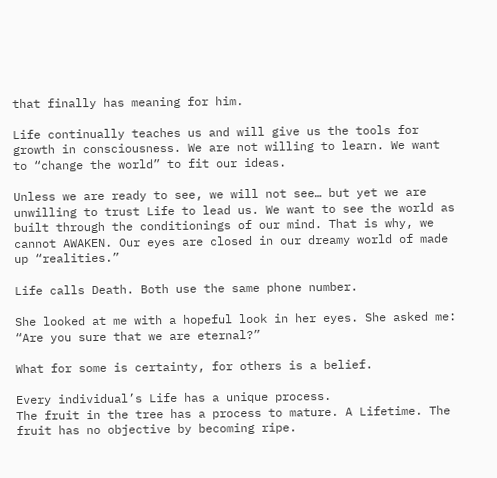that finally has meaning for him.

Life continually teaches us and will give us the tools for growth in consciousness. We are not willing to learn. We want to “change the world” to fit our ideas.

Unless we are ready to see, we will not see… but yet we are unwilling to trust Life to lead us. We want to see the world as built through the conditionings of our mind. That is why, we cannot AWAKEN. Our eyes are closed in our dreamy world of made up “realities.”

Life calls Death. Both use the same phone number.

She looked at me with a hopeful look in her eyes. She asked me: “Are you sure that we are eternal?”

What for some is certainty, for others is a belief.

Every individual’s Life has a unique process.
The fruit in the tree has a process to mature. A Lifetime. The fruit has no objective by becoming ripe.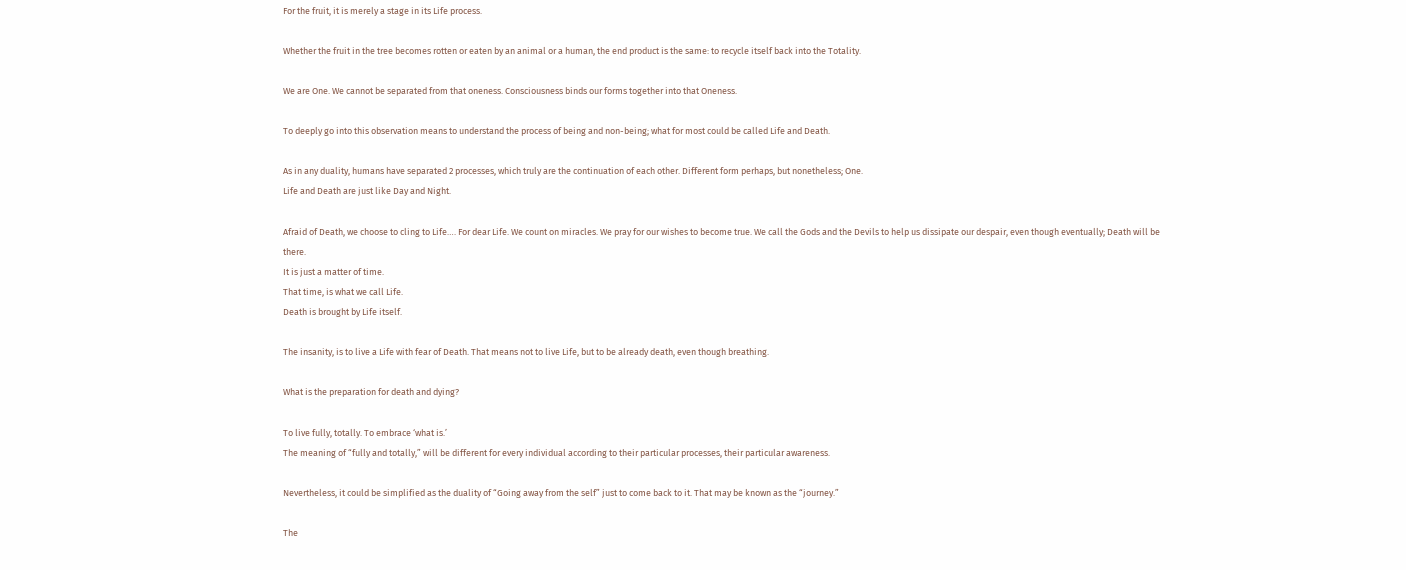For the fruit, it is merely a stage in its Life process.

Whether the fruit in the tree becomes rotten or eaten by an animal or a human, the end product is the same: to recycle itself back into the Totality.

We are One. We cannot be separated from that oneness. Consciousness binds our forms together into that Oneness.

To deeply go into this observation means to understand the process of being and non-being; what for most could be called Life and Death.

As in any duality, humans have separated 2 processes, which truly are the continuation of each other. Different form perhaps, but nonetheless; One.
Life and Death are just like Day and Night.

Afraid of Death, we choose to cling to Life…. For dear Life. We count on miracles. We pray for our wishes to become true. We call the Gods and the Devils to help us dissipate our despair, even though eventually; Death will be there.
It is just a matter of time.
That time, is what we call Life.
Death is brought by Life itself.

The insanity, is to live a Life with fear of Death. That means not to live Life, but to be already death, even though breathing.

What is the preparation for death and dying?

To live fully, totally. To embrace ‘what is.’
The meaning of “fully and totally,” will be different for every individual according to their particular processes, their particular awareness.

Nevertheless, it could be simplified as the duality of “Going away from the self” just to come back to it. That may be known as the “journey.”

The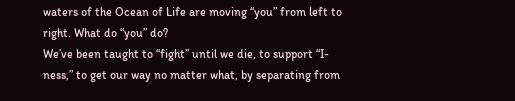waters of the Ocean of Life are moving “you” from left to right. What do “you” do?
We’ve been taught to “fight” until we die, to support “I-ness,” to get our way no matter what, by separating from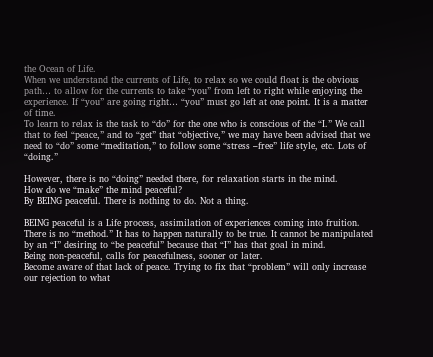the Ocean of Life.
When we understand the currents of Life, to relax so we could float is the obvious path… to allow for the currents to take “you” from left to right while enjoying the experience. If “you” are going right… “you” must go left at one point. It is a matter of time.
To learn to relax is the task to “do” for the one who is conscious of the “I.” We call that to feel “peace,” and to “get” that “objective,” we may have been advised that we need to “do” some “meditation,” to follow some “stress –free” life style, etc. Lots of “doing.”

However, there is no “doing” needed there, for relaxation starts in the mind.
How do we “make” the mind peaceful?
By BEING peaceful. There is nothing to do. Not a thing.

BEING peaceful is a Life process, assimilation of experiences coming into fruition. There is no “method.” It has to happen naturally to be true. It cannot be manipulated by an “I” desiring to “be peaceful” because that “I” has that goal in mind.
Being non-peaceful, calls for peacefulness, sooner or later.
Become aware of that lack of peace. Trying to fix that “problem” will only increase our rejection to what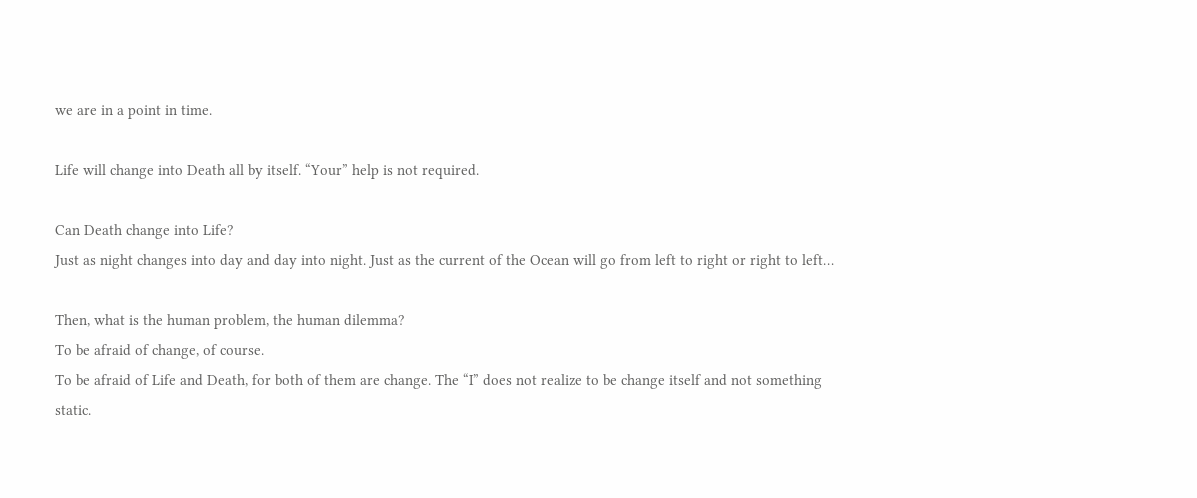we are in a point in time.

Life will change into Death all by itself. “Your” help is not required.

Can Death change into Life?
Just as night changes into day and day into night. Just as the current of the Ocean will go from left to right or right to left…

Then, what is the human problem, the human dilemma?
To be afraid of change, of course.
To be afraid of Life and Death, for both of them are change. The “I” does not realize to be change itself and not something static.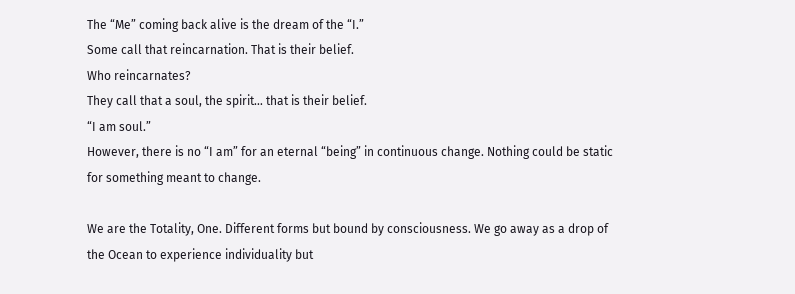The “Me” coming back alive is the dream of the “I.”
Some call that reincarnation. That is their belief.
Who reincarnates?
They call that a soul, the spirit… that is their belief.
“I am soul.”
However, there is no “I am” for an eternal “being” in continuous change. Nothing could be static for something meant to change.

We are the Totality, One. Different forms but bound by consciousness. We go away as a drop of the Ocean to experience individuality but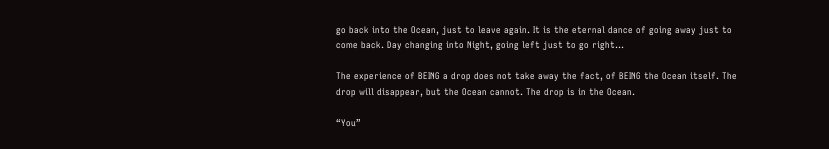go back into the Ocean, just to leave again. It is the eternal dance of going away just to come back. Day changing into Night, going left just to go right…

The experience of BEING a drop does not take away the fact, of BEING the Ocean itself. The drop will disappear, but the Ocean cannot. The drop is in the Ocean.

“You”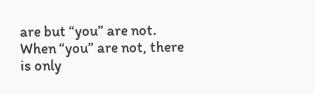are but “you” are not.
When “you” are not, there is only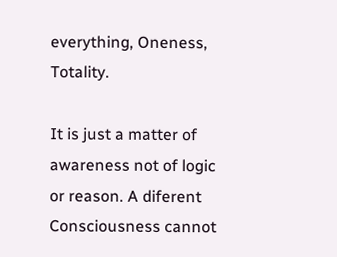everything, Oneness, Totality.

It is just a matter of awareness not of logic or reason. A diferent Consciousness cannot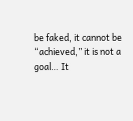be faked, it cannot be “achieved,” it is not a goal… It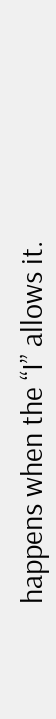happens when the “I” allows it.